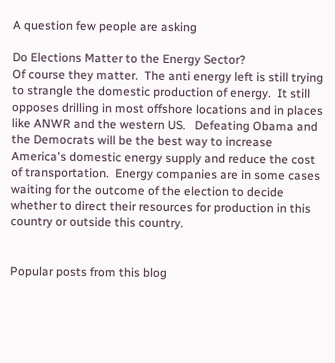A question few people are asking

Do Elections Matter to the Energy Sector?
Of course they matter.  The anti energy left is still trying to strangle the domestic production of energy.  It still opposes drilling in most offshore locations and in places like ANWR and the western US.   Defeating Obama and the Democrats will be the best way to increase America's domestic energy supply and reduce the cost of transportation.  Energy companies are in some cases waiting for the outcome of the election to decide whether to direct their resources for production in this country or outside this country.


Popular posts from this blog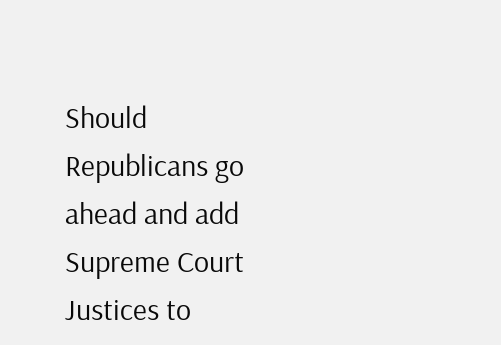Should Republicans go ahead and add Supreme Court Justices to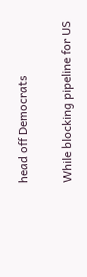head off Democrats

While blocking pipeline for US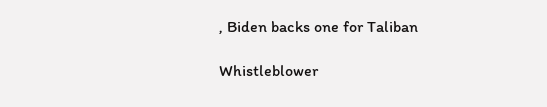, Biden backs one for Taliban

Whistleblower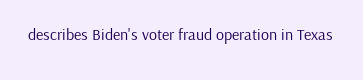describes Biden's voter fraud operation in Texas